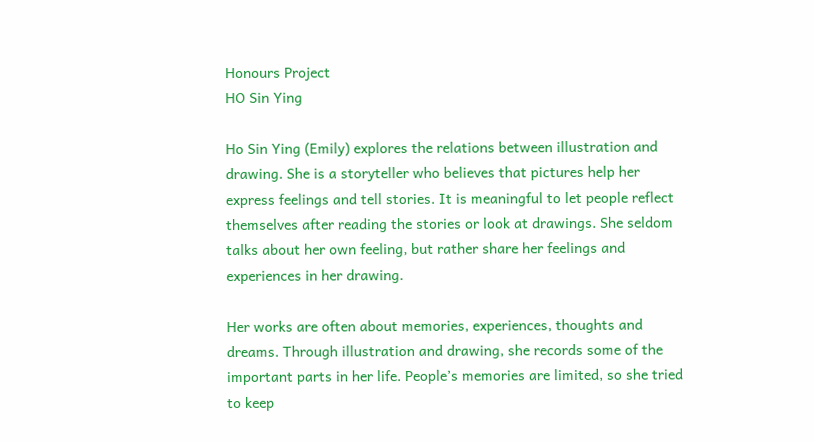Honours Project
HO Sin Ying

Ho Sin Ying (Emily) explores the relations between illustration and drawing. She is a storyteller who believes that pictures help her express feelings and tell stories. It is meaningful to let people reflect themselves after reading the stories or look at drawings. She seldom talks about her own feeling, but rather share her feelings and experiences in her drawing.

Her works are often about memories, experiences, thoughts and dreams. Through illustration and drawing, she records some of the important parts in her life. People’s memories are limited, so she tried to keep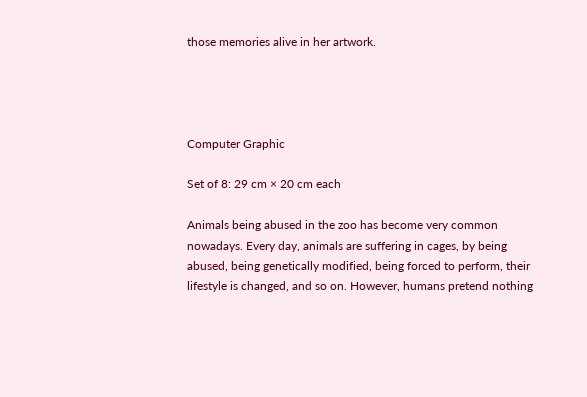those memories alive in her artwork.




Computer Graphic

Set of 8: 29 cm × 20 cm each

Animals being abused in the zoo has become very common nowadays. Every day, animals are suffering in cages, by being abused, being genetically modified, being forced to perform, their lifestyle is changed, and so on. However, humans pretend nothing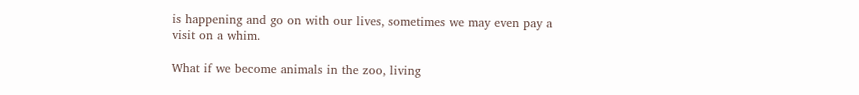is happening and go on with our lives, sometimes we may even pay a visit on a whim.

What if we become animals in the zoo, living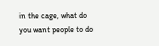in the cage, what do you want people to do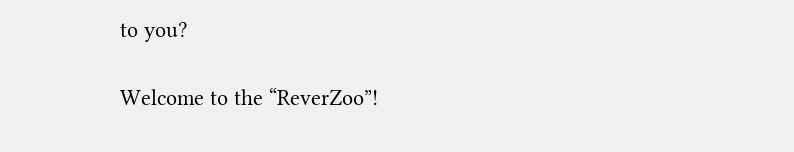to you?

Welcome to the “ReverZoo”!